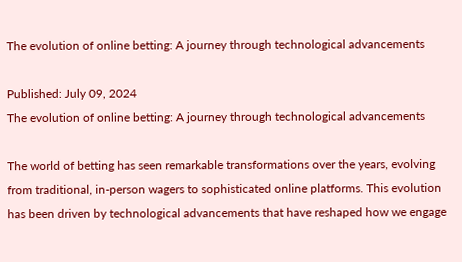The evolution of online betting: A journey through technological advancements

Published: July 09, 2024
The evolution of online betting: A journey through technological advancements

The world of betting has seen remarkable transformations over the years, evolving from traditional, in-person wagers to sophisticated online platforms. This evolution has been driven by technological advancements that have reshaped how we engage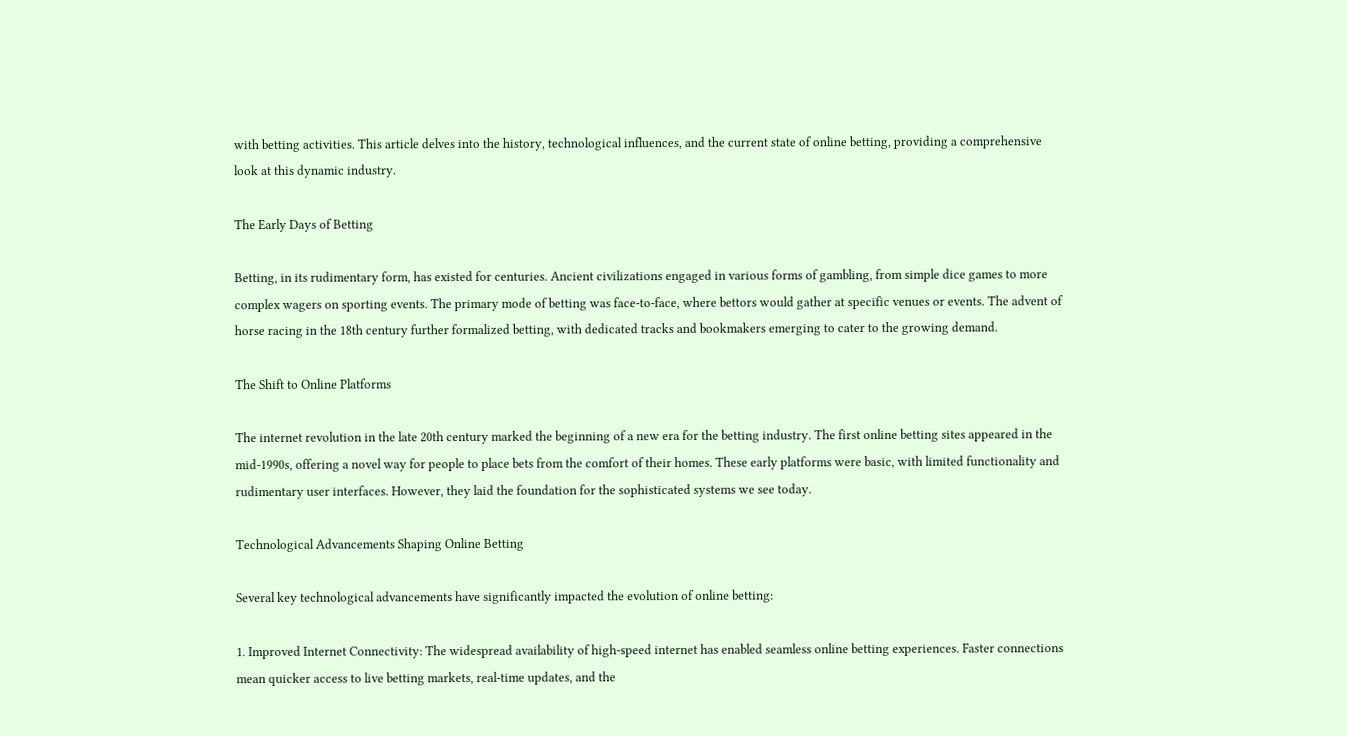with betting activities. This article delves into the history, technological influences, and the current state of online betting, providing a comprehensive look at this dynamic industry.

The Early Days of Betting

Betting, in its rudimentary form, has existed for centuries. Ancient civilizations engaged in various forms of gambling, from simple dice games to more complex wagers on sporting events. The primary mode of betting was face-to-face, where bettors would gather at specific venues or events. The advent of horse racing in the 18th century further formalized betting, with dedicated tracks and bookmakers emerging to cater to the growing demand.

The Shift to Online Platforms

The internet revolution in the late 20th century marked the beginning of a new era for the betting industry. The first online betting sites appeared in the mid-1990s, offering a novel way for people to place bets from the comfort of their homes. These early platforms were basic, with limited functionality and rudimentary user interfaces. However, they laid the foundation for the sophisticated systems we see today.

Technological Advancements Shaping Online Betting

Several key technological advancements have significantly impacted the evolution of online betting:

1. Improved Internet Connectivity: The widespread availability of high-speed internet has enabled seamless online betting experiences. Faster connections mean quicker access to live betting markets, real-time updates, and the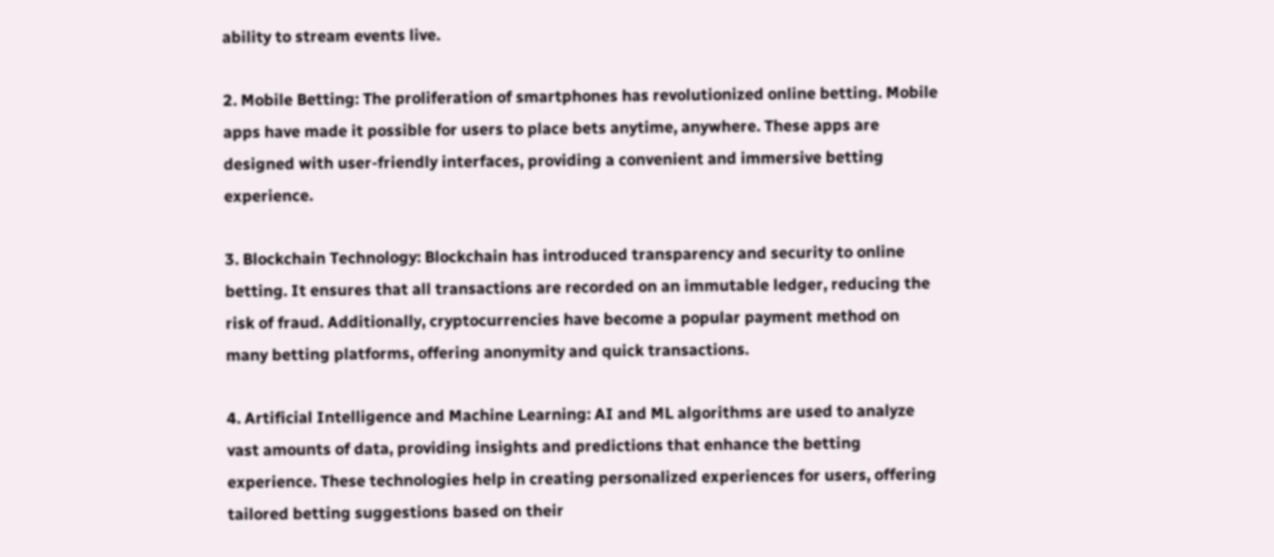ability to stream events live.

2. Mobile Betting: The proliferation of smartphones has revolutionized online betting. Mobile apps have made it possible for users to place bets anytime, anywhere. These apps are designed with user-friendly interfaces, providing a convenient and immersive betting experience.

3. Blockchain Technology: Blockchain has introduced transparency and security to online betting. It ensures that all transactions are recorded on an immutable ledger, reducing the risk of fraud. Additionally, cryptocurrencies have become a popular payment method on many betting platforms, offering anonymity and quick transactions.

4. Artificial Intelligence and Machine Learning: AI and ML algorithms are used to analyze vast amounts of data, providing insights and predictions that enhance the betting experience. These technologies help in creating personalized experiences for users, offering tailored betting suggestions based on their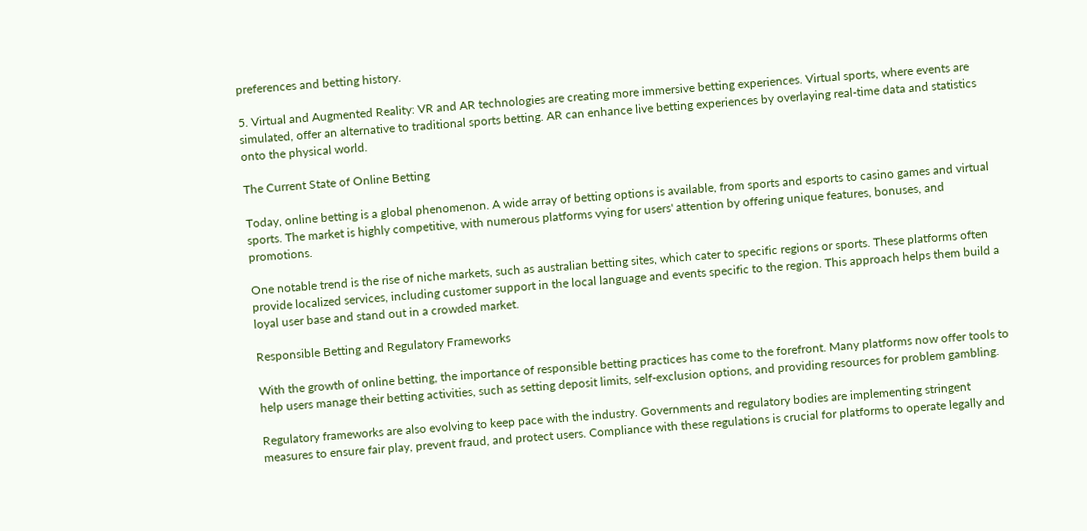preferences and betting history.

5. Virtual and Augmented Reality: VR and AR technologies are creating more immersive betting experiences. Virtual sports, where events are simulated, offer an alternative to traditional sports betting. AR can enhance live betting experiences by overlaying real-time data and statistics onto the physical world.

The Current State of Online Betting

Today, online betting is a global phenomenon. A wide array of betting options is available, from sports and esports to casino games and virtual sports. The market is highly competitive, with numerous platforms vying for users' attention by offering unique features, bonuses, and promotions.

One notable trend is the rise of niche markets, such as australian betting sites, which cater to specific regions or sports. These platforms often provide localized services, including customer support in the local language and events specific to the region. This approach helps them build a loyal user base and stand out in a crowded market.

Responsible Betting and Regulatory Frameworks

With the growth of online betting, the importance of responsible betting practices has come to the forefront. Many platforms now offer tools to help users manage their betting activities, such as setting deposit limits, self-exclusion options, and providing resources for problem gambling.

Regulatory frameworks are also evolving to keep pace with the industry. Governments and regulatory bodies are implementing stringent measures to ensure fair play, prevent fraud, and protect users. Compliance with these regulations is crucial for platforms to operate legally and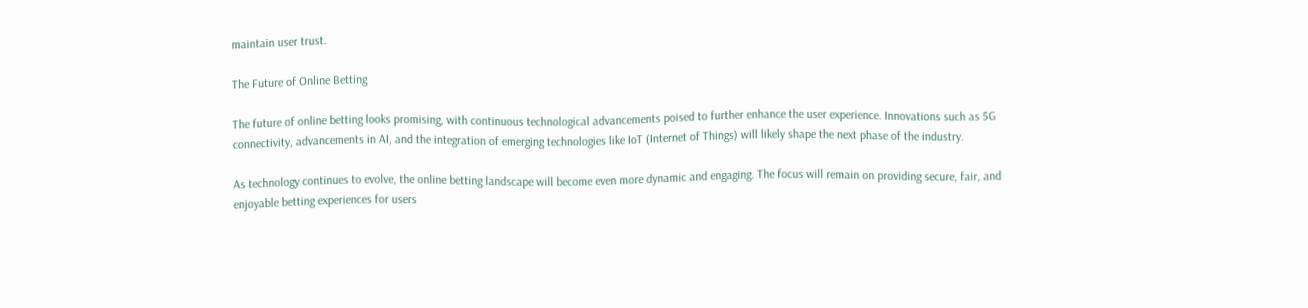maintain user trust.

The Future of Online Betting

The future of online betting looks promising, with continuous technological advancements poised to further enhance the user experience. Innovations such as 5G connectivity, advancements in AI, and the integration of emerging technologies like IoT (Internet of Things) will likely shape the next phase of the industry.

As technology continues to evolve, the online betting landscape will become even more dynamic and engaging. The focus will remain on providing secure, fair, and enjoyable betting experiences for users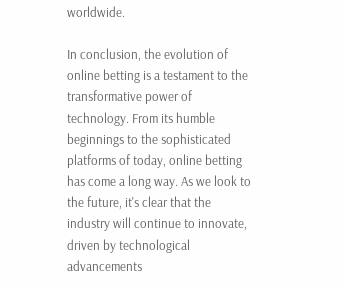worldwide.

In conclusion, the evolution of online betting is a testament to the transformative power of technology. From its humble beginnings to the sophisticated platforms of today, online betting has come a long way. As we look to the future, it's clear that the industry will continue to innovate, driven by technological advancements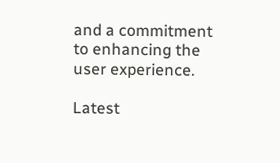and a commitment to enhancing the user experience.

Latest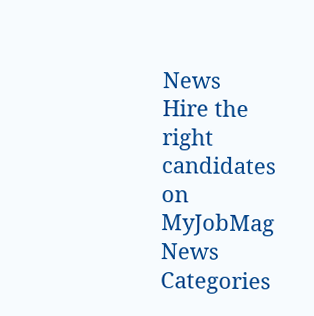News
Hire the right candidates on MyJobMag
News Categories